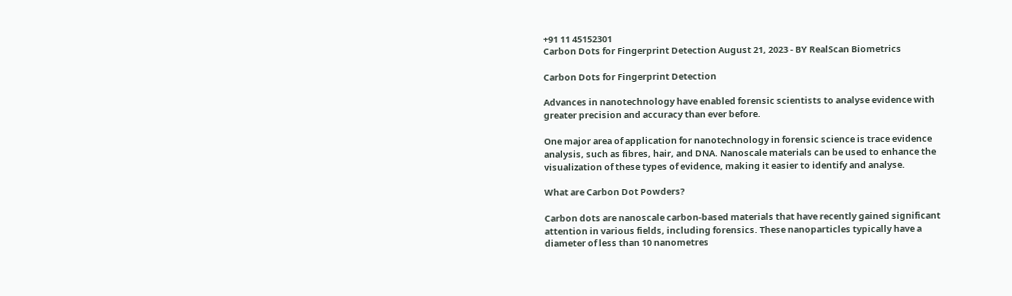+91 11 45152301
Carbon Dots for Fingerprint Detection August 21, 2023 - BY RealScan Biometrics

Carbon Dots for Fingerprint Detection

Advances in nanotechnology have enabled forensic scientists to analyse evidence with greater precision and accuracy than ever before.

One major area of application for nanotechnology in forensic science is trace evidence analysis, such as fibres, hair, and DNA. Nanoscale materials can be used to enhance the visualization of these types of evidence, making it easier to identify and analyse.

What are Carbon Dot Powders?

Carbon dots are nanoscale carbon-based materials that have recently gained significant attention in various fields, including forensics. These nanoparticles typically have a diameter of less than 10 nanometres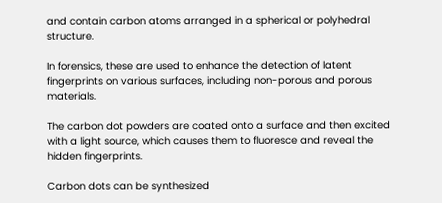and contain carbon atoms arranged in a spherical or polyhedral structure.

In forensics, these are used to enhance the detection of latent fingerprints on various surfaces, including non-porous and porous materials.

The carbon dot powders are coated onto a surface and then excited with a light source, which causes them to fluoresce and reveal the hidden fingerprints.

Carbon dots can be synthesized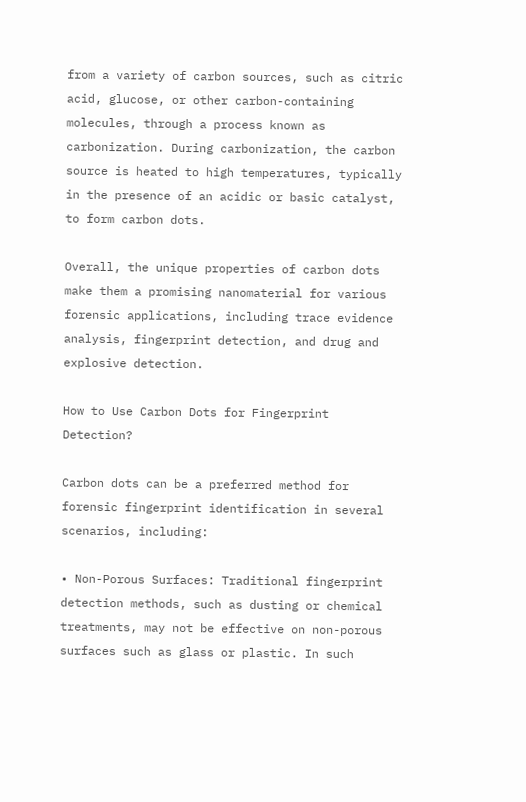from a variety of carbon sources, such as citric acid, glucose, or other carbon-containing molecules, through a process known as carbonization. During carbonization, the carbon source is heated to high temperatures, typically in the presence of an acidic or basic catalyst, to form carbon dots.

Overall, the unique properties of carbon dots make them a promising nanomaterial for various forensic applications, including trace evidence analysis, fingerprint detection, and drug and explosive detection.

How to Use Carbon Dots for Fingerprint Detection?

Carbon dots can be a preferred method for forensic fingerprint identification in several scenarios, including:

• Non-Porous Surfaces: Traditional fingerprint detection methods, such as dusting or chemical treatments, may not be effective on non-porous surfaces such as glass or plastic. In such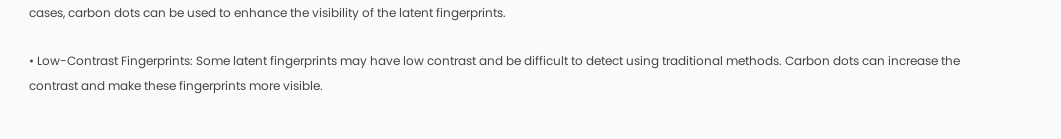cases, carbon dots can be used to enhance the visibility of the latent fingerprints.

• Low-Contrast Fingerprints: Some latent fingerprints may have low contrast and be difficult to detect using traditional methods. Carbon dots can increase the contrast and make these fingerprints more visible.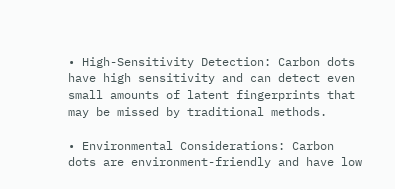• High-Sensitivity Detection: Carbon dots have high sensitivity and can detect even small amounts of latent fingerprints that may be missed by traditional methods.

• Environmental Considerations: Carbon dots are environment-friendly and have low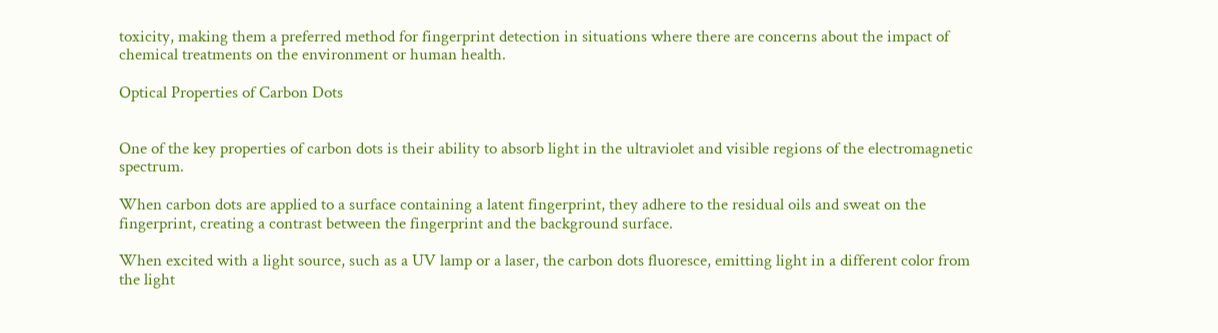toxicity, making them a preferred method for fingerprint detection in situations where there are concerns about the impact of chemical treatments on the environment or human health.

Optical Properties of Carbon Dots


One of the key properties of carbon dots is their ability to absorb light in the ultraviolet and visible regions of the electromagnetic spectrum.

When carbon dots are applied to a surface containing a latent fingerprint, they adhere to the residual oils and sweat on the fingerprint, creating a contrast between the fingerprint and the background surface.

When excited with a light source, such as a UV lamp or a laser, the carbon dots fluoresce, emitting light in a different color from the light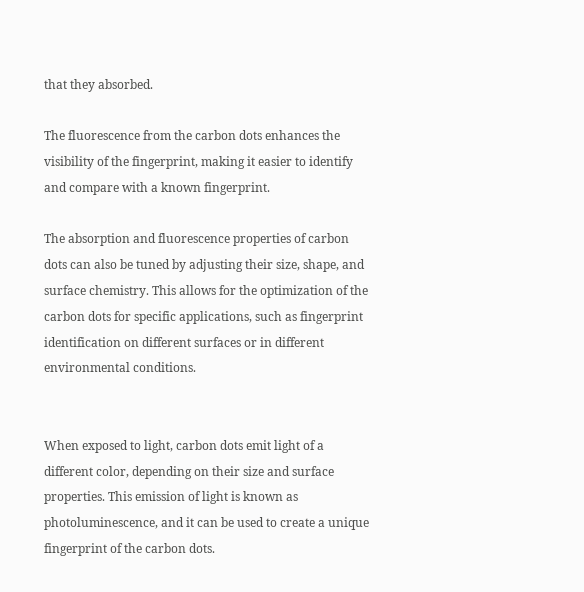that they absorbed.

The fluorescence from the carbon dots enhances the visibility of the fingerprint, making it easier to identify and compare with a known fingerprint.

The absorption and fluorescence properties of carbon dots can also be tuned by adjusting their size, shape, and surface chemistry. This allows for the optimization of the carbon dots for specific applications, such as fingerprint identification on different surfaces or in different environmental conditions.


When exposed to light, carbon dots emit light of a different color, depending on their size and surface properties. This emission of light is known as photoluminescence, and it can be used to create a unique fingerprint of the carbon dots.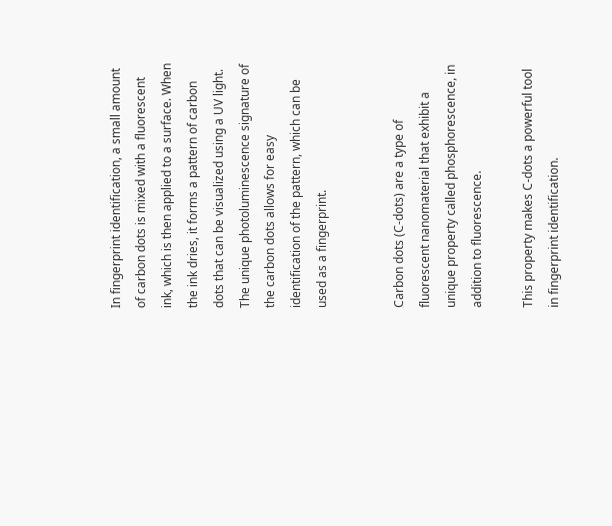In fingerprint identification, a small amount of carbon dots is mixed with a fluorescent ink, which is then applied to a surface. When the ink dries, it forms a pattern of carbon dots that can be visualized using a UV light. The unique photoluminescence signature of the carbon dots allows for easy identification of the pattern, which can be used as a fingerprint.


Carbon dots (C-dots) are a type of fluorescent nanomaterial that exhibit a unique property called phosphorescence, in addition to fluorescence.

This property makes C-dots a powerful tool in fingerprint identification.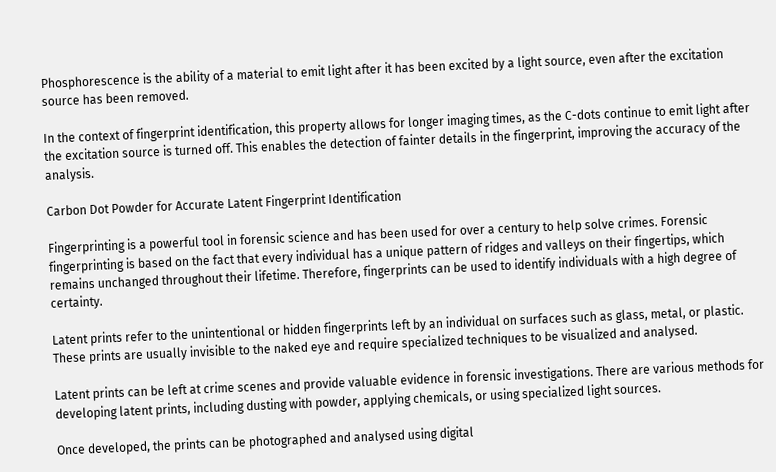Phosphorescence is the ability of a material to emit light after it has been excited by a light source, even after the excitation source has been removed.

In the context of fingerprint identification, this property allows for longer imaging times, as the C-dots continue to emit light after the excitation source is turned off. This enables the detection of fainter details in the fingerprint, improving the accuracy of the analysis.

Carbon Dot Powder for Accurate Latent Fingerprint Identification

Fingerprinting is a powerful tool in forensic science and has been used for over a century to help solve crimes. Forensic fingerprinting is based on the fact that every individual has a unique pattern of ridges and valleys on their fingertips, which remains unchanged throughout their lifetime. Therefore, fingerprints can be used to identify individuals with a high degree of certainty.

Latent prints refer to the unintentional or hidden fingerprints left by an individual on surfaces such as glass, metal, or plastic. These prints are usually invisible to the naked eye and require specialized techniques to be visualized and analysed.

Latent prints can be left at crime scenes and provide valuable evidence in forensic investigations. There are various methods for developing latent prints, including dusting with powder, applying chemicals, or using specialized light sources.

Once developed, the prints can be photographed and analysed using digital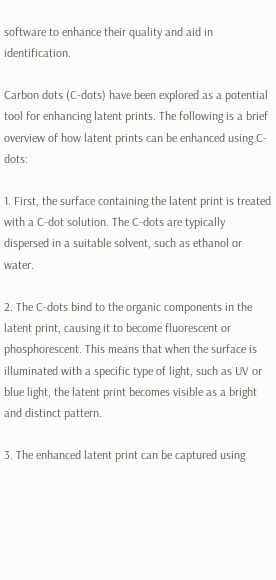software to enhance their quality and aid in identification.

Carbon dots (C-dots) have been explored as a potential tool for enhancing latent prints. The following is a brief overview of how latent prints can be enhanced using C-dots:

1. First, the surface containing the latent print is treated with a C-dot solution. The C-dots are typically dispersed in a suitable solvent, such as ethanol or water.

2. The C-dots bind to the organic components in the latent print, causing it to become fluorescent or phosphorescent. This means that when the surface is illuminated with a specific type of light, such as UV or blue light, the latent print becomes visible as a bright and distinct pattern.

3. The enhanced latent print can be captured using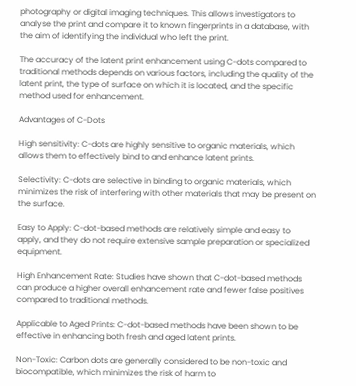photography or digital imaging techniques. This allows investigators to analyse the print and compare it to known fingerprints in a database, with the aim of identifying the individual who left the print.

The accuracy of the latent print enhancement using C-dots compared to traditional methods depends on various factors, including the quality of the latent print, the type of surface on which it is located, and the specific method used for enhancement.

Advantages of C-Dots

High sensitivity: C-dots are highly sensitive to organic materials, which allows them to effectively bind to and enhance latent prints.

Selectivity: C-dots are selective in binding to organic materials, which minimizes the risk of interfering with other materials that may be present on the surface.

Easy to Apply: C-dot-based methods are relatively simple and easy to apply, and they do not require extensive sample preparation or specialized equipment.

High Enhancement Rate: Studies have shown that C-dot-based methods can produce a higher overall enhancement rate and fewer false positives compared to traditional methods.

Applicable to Aged Prints: C-dot-based methods have been shown to be effective in enhancing both fresh and aged latent prints.

Non-Toxic: Carbon dots are generally considered to be non-toxic and biocompatible, which minimizes the risk of harm to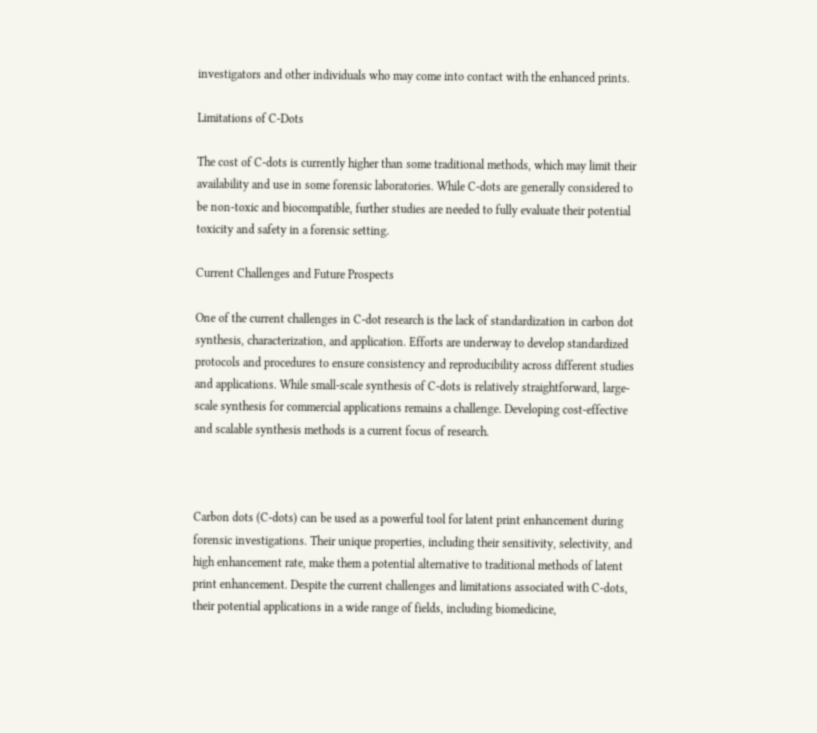investigators and other individuals who may come into contact with the enhanced prints.

Limitations of C-Dots

The cost of C-dots is currently higher than some traditional methods, which may limit their availability and use in some forensic laboratories. While C-dots are generally considered to be non-toxic and biocompatible, further studies are needed to fully evaluate their potential toxicity and safety in a forensic setting.

Current Challenges and Future Prospects

One of the current challenges in C-dot research is the lack of standardization in carbon dot synthesis, characterization, and application. Efforts are underway to develop standardized protocols and procedures to ensure consistency and reproducibility across different studies and applications. While small-scale synthesis of C-dots is relatively straightforward, large-scale synthesis for commercial applications remains a challenge. Developing cost-effective and scalable synthesis methods is a current focus of research.



Carbon dots (C-dots) can be used as a powerful tool for latent print enhancement during forensic investigations. Their unique properties, including their sensitivity, selectivity, and high enhancement rate, make them a potential alternative to traditional methods of latent print enhancement. Despite the current challenges and limitations associated with C-dots, their potential applications in a wide range of fields, including biomedicine,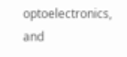optoelectronics, and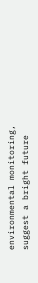environmental monitoring, suggest a bright future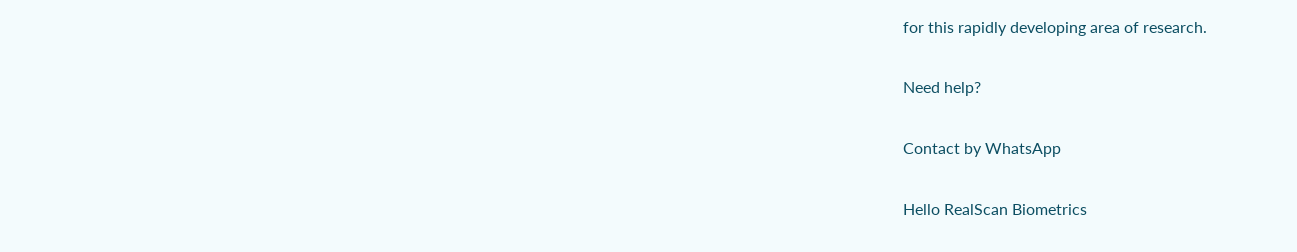for this rapidly developing area of research.

Need help?

Contact by WhatsApp

Hello RealScan Biometrics